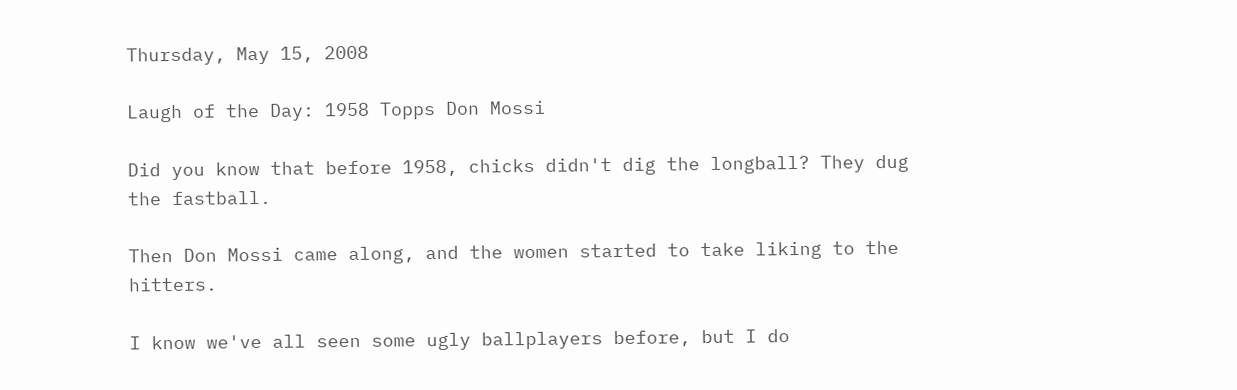Thursday, May 15, 2008

Laugh of the Day: 1958 Topps Don Mossi

Did you know that before 1958, chicks didn't dig the longball? They dug the fastball.

Then Don Mossi came along, and the women started to take liking to the hitters.

I know we've all seen some ugly ballplayers before, but I do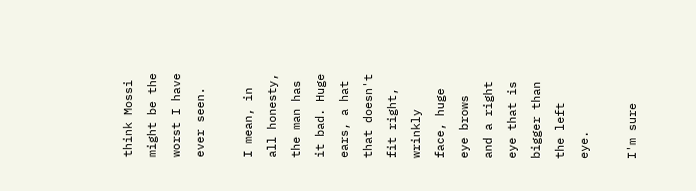think Mossi might be the worst I have ever seen.

I mean, in all honesty, the man has it bad. Huge ears, a hat that doesn't fit right, wrinkly face, huge eye brows and a right eye that is bigger than the left eye.

I'm sure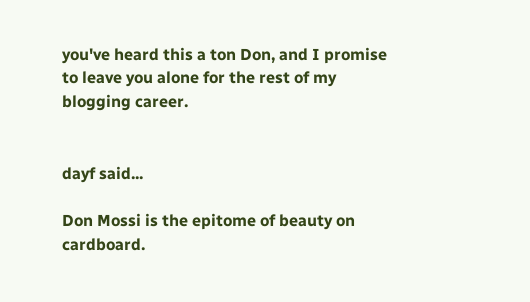you've heard this a ton Don, and I promise to leave you alone for the rest of my blogging career.


dayf said...

Don Mossi is the epitome of beauty on cardboard.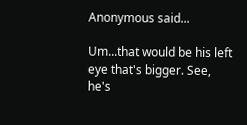Anonymous said...

Um...that would be his left eye that's bigger. See, he's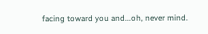facing toward you and...oh, never mind.